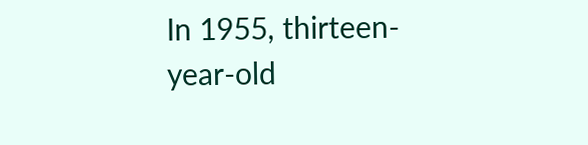In 1955, thirteen-year-old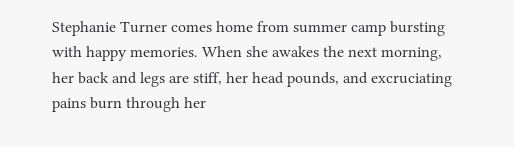Stephanie Turner comes home from summer camp bursting with happy memories. When she awakes the next morning, her back and legs are stiff, her head pounds, and excruciating pains burn through her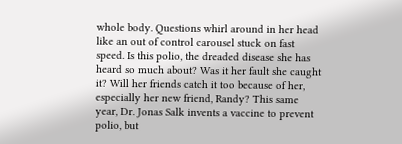whole body. Questions whirl around in her head like an out of control carousel stuck on fast speed. Is this polio, the dreaded disease she has heard so much about? Was it her fault she caught it? Will her friends catch it too because of her, especially her new friend, Randy? This same year, Dr. Jonas Salk invents a vaccine to prevent polio, but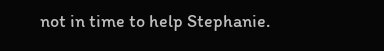not in time to help Stephanie.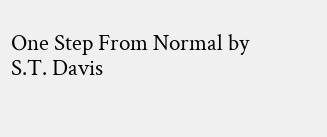One Step From Normal by S.T. Davis